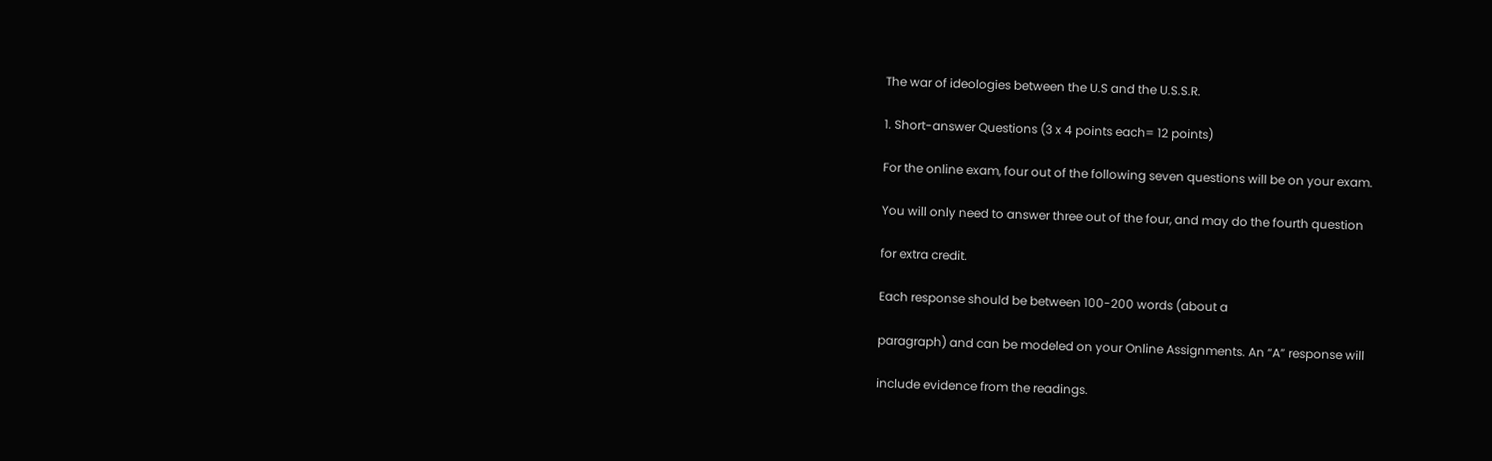The war of ideologies between the U.S and the U.S.S.R.

1. Short-answer Questions (3 x 4 points each= 12 points)

For the online exam, four out of the following seven questions will be on your exam.

You will only need to answer three out of the four, and may do the fourth question

for extra credit.

Each response should be between 100-200 words (about a

paragraph) and can be modeled on your Online Assignments. An “A” response will

include evidence from the readings.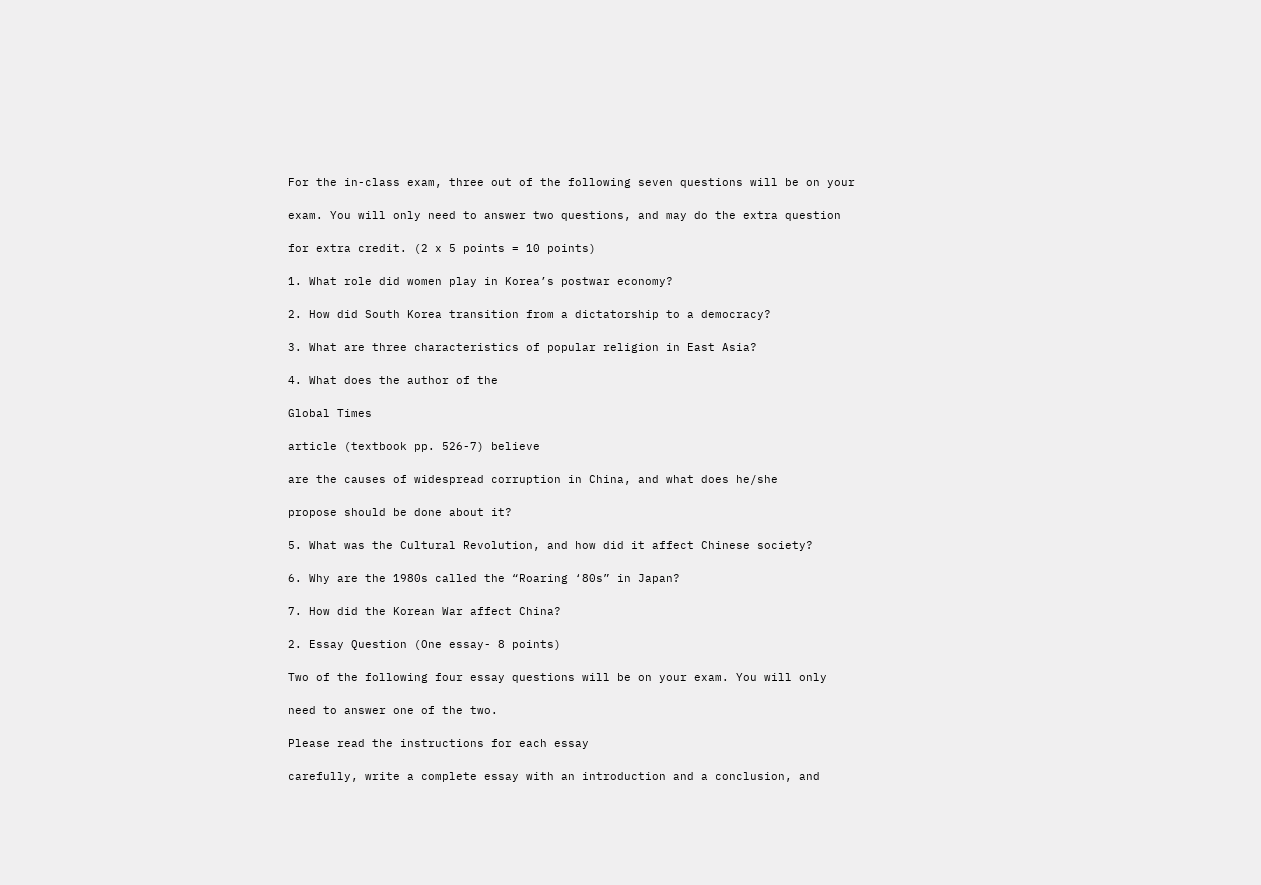For the in-class exam, three out of the following seven questions will be on your

exam. You will only need to answer two questions, and may do the extra question

for extra credit. (2 x 5 points = 10 points)

1. What role did women play in Korea’s postwar economy?

2. How did South Korea transition from a dictatorship to a democracy?

3. What are three characteristics of popular religion in East Asia?

4. What does the author of the

Global Times

article (textbook pp. 526-7) believe

are the causes of widespread corruption in China, and what does he/she

propose should be done about it?

5. What was the Cultural Revolution, and how did it affect Chinese society?

6. Why are the 1980s called the “Roaring ‘80s” in Japan?

7. How did the Korean War affect China?

2. Essay Question (One essay- 8 points)

Two of the following four essay questions will be on your exam. You will only

need to answer one of the two.

Please read the instructions for each essay

carefully, write a complete essay with an introduction and a conclusion, and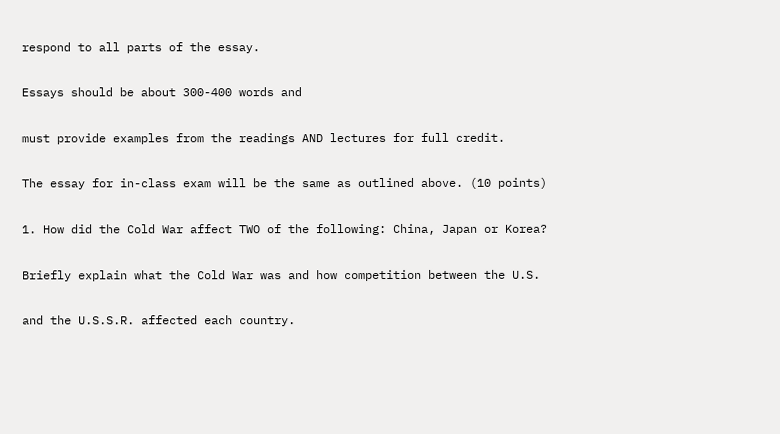respond to all parts of the essay.

Essays should be about 300-400 words and

must provide examples from the readings AND lectures for full credit.

The essay for in-class exam will be the same as outlined above. (10 points)

1. How did the Cold War affect TWO of the following: China, Japan or Korea?

Briefly explain what the Cold War was and how competition between the U.S.

and the U.S.S.R. affected each country.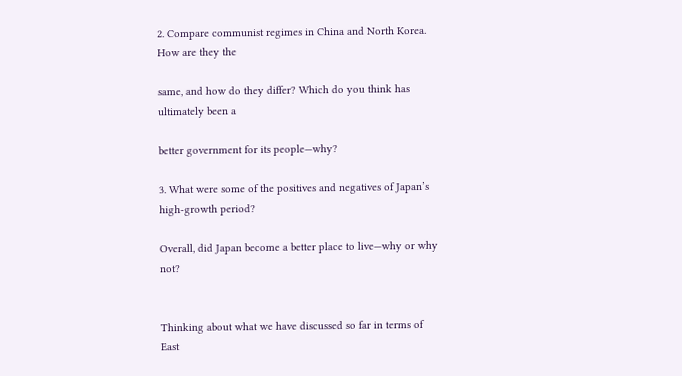2. Compare communist regimes in China and North Korea. How are they the

same, and how do they differ? Which do you think has ultimately been a

better government for its people—why?

3. What were some of the positives and negatives of Japan’s high-growth period?

Overall, did Japan become a better place to live—why or why not?


Thinking about what we have discussed so far in terms of East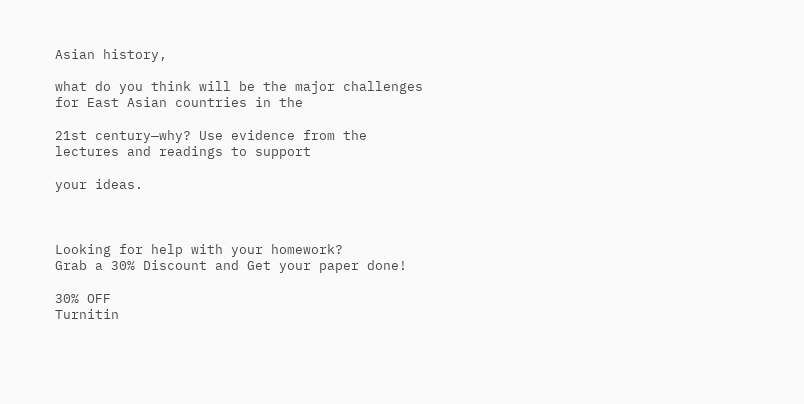Asian history,

what do you think will be the major challenges for East Asian countries in the

21st century—why? Use evidence from the lectures and readings to support

your ideas.



Looking for help with your homework?
Grab a 30% Discount and Get your paper done!

30% OFF
Turnitin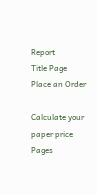Report
Title Page
Place an Order

Calculate your paper price
Pages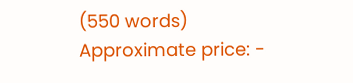(550 words)
Approximate price: -